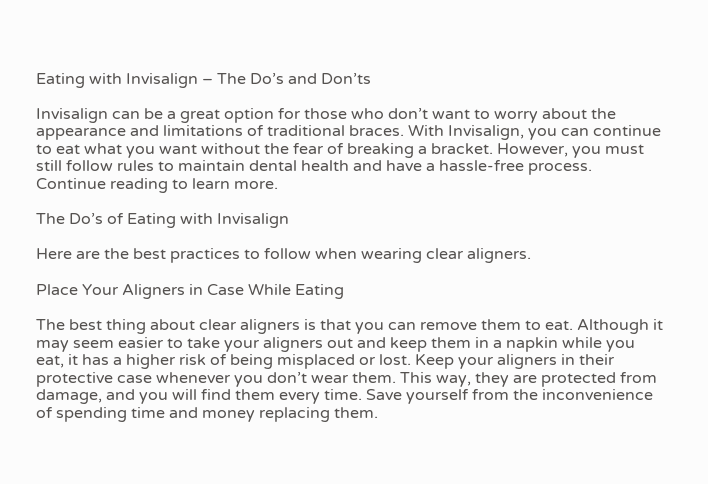Eating with Invisalign – The Do’s and Don’ts

Invisalign can be a great option for those who don’t want to worry about the appearance and limitations of traditional braces. With Invisalign, you can continue to eat what you want without the fear of breaking a bracket. However, you must still follow rules to maintain dental health and have a hassle-free process. Continue reading to learn more.

The Do’s of Eating with Invisalign

Here are the best practices to follow when wearing clear aligners.

Place Your Aligners in Case While Eating

The best thing about clear aligners is that you can remove them to eat. Although it may seem easier to take your aligners out and keep them in a napkin while you eat, it has a higher risk of being misplaced or lost. Keep your aligners in their protective case whenever you don’t wear them. This way, they are protected from damage, and you will find them every time. Save yourself from the inconvenience of spending time and money replacing them.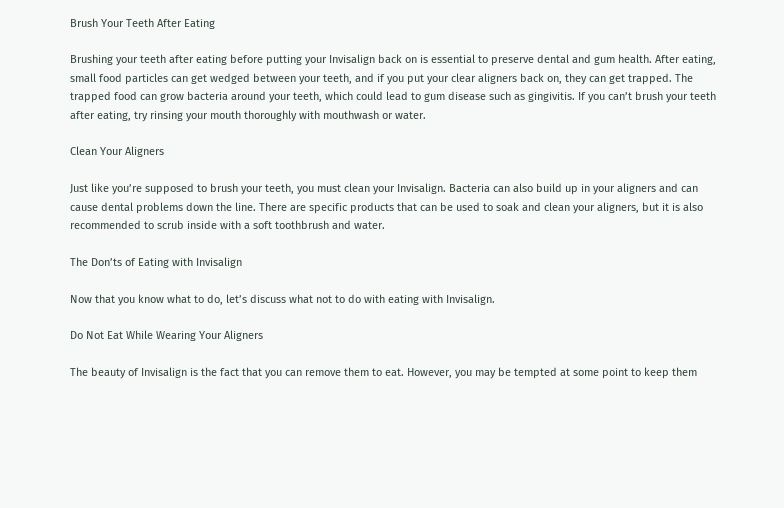Brush Your Teeth After Eating

Brushing your teeth after eating before putting your Invisalign back on is essential to preserve dental and gum health. After eating, small food particles can get wedged between your teeth, and if you put your clear aligners back on, they can get trapped. The trapped food can grow bacteria around your teeth, which could lead to gum disease such as gingivitis. If you can’t brush your teeth after eating, try rinsing your mouth thoroughly with mouthwash or water.

Clean Your Aligners

Just like you’re supposed to brush your teeth, you must clean your Invisalign. Bacteria can also build up in your aligners and can cause dental problems down the line. There are specific products that can be used to soak and clean your aligners, but it is also recommended to scrub inside with a soft toothbrush and water.

The Don’ts of Eating with Invisalign

Now that you know what to do, let’s discuss what not to do with eating with Invisalign.

Do Not Eat While Wearing Your Aligners

The beauty of Invisalign is the fact that you can remove them to eat. However, you may be tempted at some point to keep them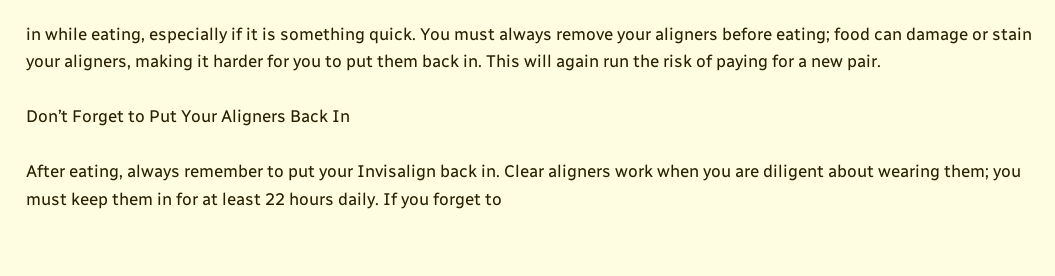in while eating, especially if it is something quick. You must always remove your aligners before eating; food can damage or stain your aligners, making it harder for you to put them back in. This will again run the risk of paying for a new pair.

Don’t Forget to Put Your Aligners Back In

After eating, always remember to put your Invisalign back in. Clear aligners work when you are diligent about wearing them; you must keep them in for at least 22 hours daily. If you forget to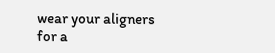wear your aligners for a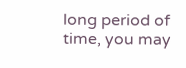long period of time, you may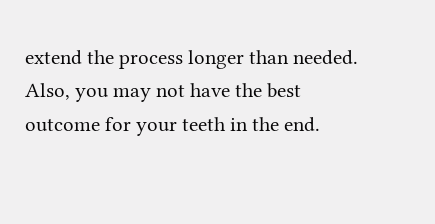extend the process longer than needed. Also, you may not have the best outcome for your teeth in the end.